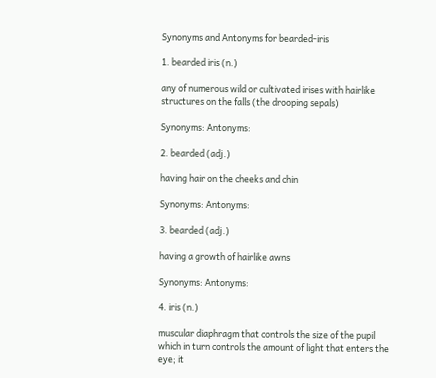Synonyms and Antonyms for bearded-iris

1. bearded iris (n.)

any of numerous wild or cultivated irises with hairlike structures on the falls (the drooping sepals)

Synonyms: Antonyms:

2. bearded (adj.)

having hair on the cheeks and chin

Synonyms: Antonyms:

3. bearded (adj.)

having a growth of hairlike awns

Synonyms: Antonyms:

4. iris (n.)

muscular diaphragm that controls the size of the pupil which in turn controls the amount of light that enters the eye; it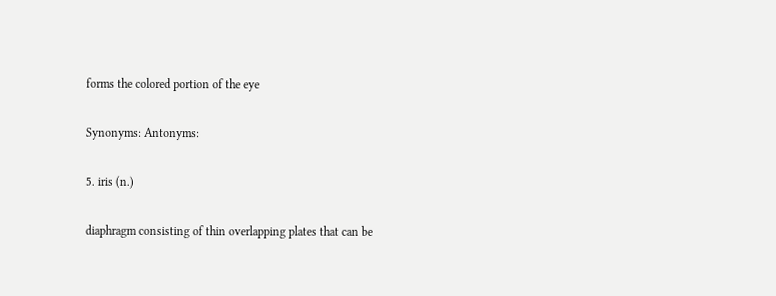forms the colored portion of the eye

Synonyms: Antonyms:

5. iris (n.)

diaphragm consisting of thin overlapping plates that can be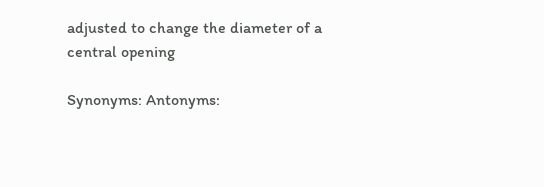adjusted to change the diameter of a central opening

Synonyms: Antonyms: